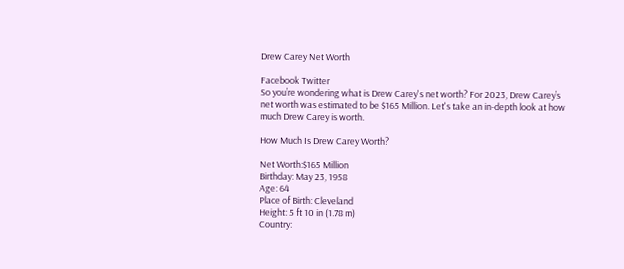Drew Carey Net Worth

Facebook Twitter
So you’re wondering what is Drew Carey's net worth? For 2023, Drew Carey’s net worth was estimated to be $165 Million. Let's take an in-depth look at how much Drew Carey is worth.

How Much Is Drew Carey Worth?

Net Worth:$165 Million
Birthday: May 23, 1958
Age: 64
Place of Birth: Cleveland
Height: 5 ft 10 in (1.78 m)
Country: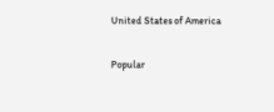United States of America

Popular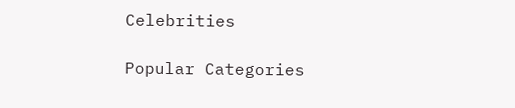Celebrities

Popular Categories